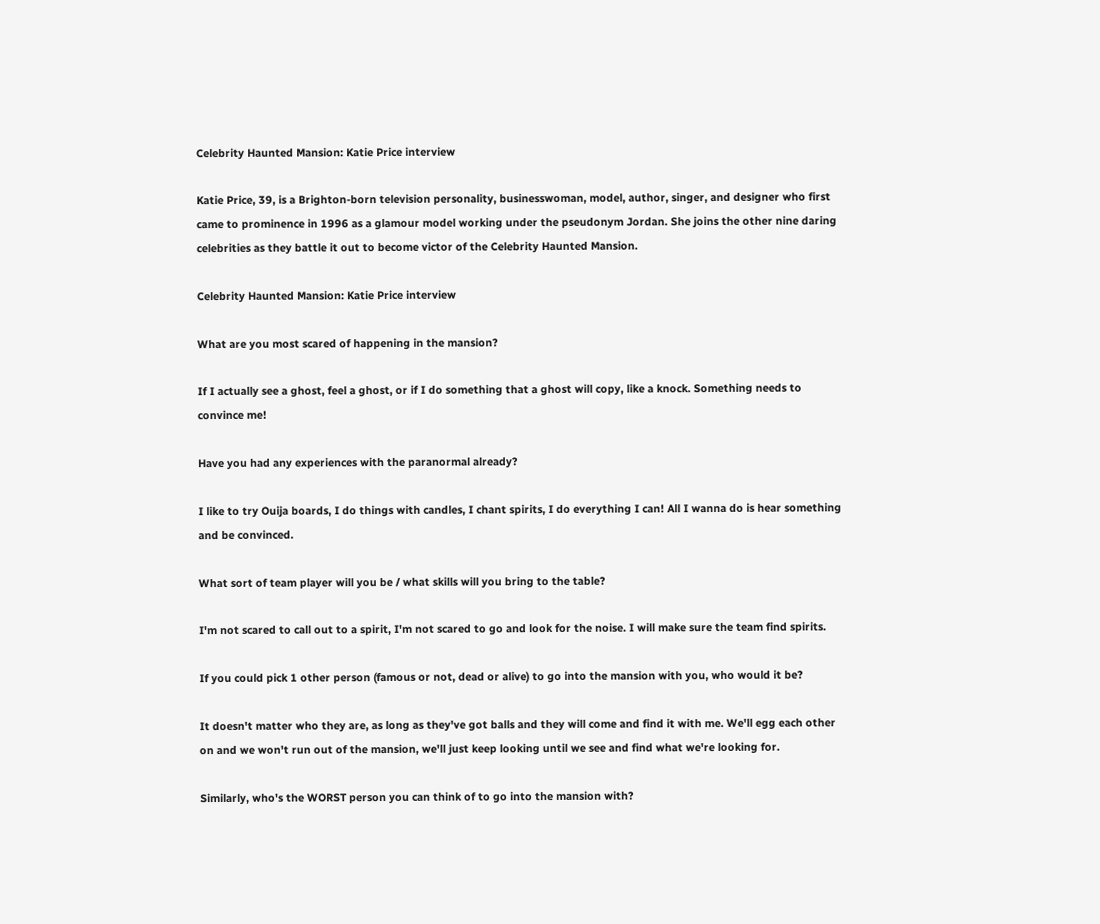Celebrity Haunted Mansion: Katie Price interview

Katie Price, 39, is a Brighton-born television personality, businesswoman, model, author, singer, and designer who first came to prominence in 1996 as a glamour model working under the pseudonym Jordan. She joins the other nine daring celebrities as they battle it out to become victor of the Celebrity Haunted Mansion.

Celebrity Haunted Mansion: Katie Price interview

What are you most scared of happening in the mansion?

If I actually see a ghost, feel a ghost, or if I do something that a ghost will copy, like a knock. Something needs to convince me!

Have you had any experiences with the paranormal already?

I like to try Ouija boards, I do things with candles, I chant spirits, I do everything I can! All I wanna do is hear something and be convinced.

What sort of team player will you be / what skills will you bring to the table?

I'm not scared to call out to a spirit, I'm not scared to go and look for the noise. I will make sure the team find spirits.

If you could pick 1 other person (famous or not, dead or alive) to go into the mansion with you, who would it be?

It doesn't matter who they are, as long as they've got balls and they will come and find it with me. We'll egg each other on and we won't run out of the mansion, we'll just keep looking until we see and find what we're looking for.

Similarly, who's the WORST person you can think of to go into the mansion with?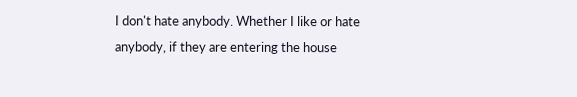I don't hate anybody. Whether I like or hate anybody, if they are entering the house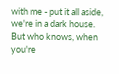with me - put it all aside, we're in a dark house. But who knows, when you're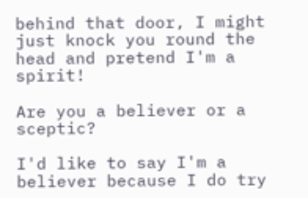behind that door, I might just knock you round the head and pretend I'm a spirit!

Are you a believer or a sceptic?

I'd like to say I'm a believer because I do try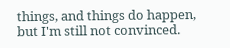things, and things do happen, but I'm still not convinced.